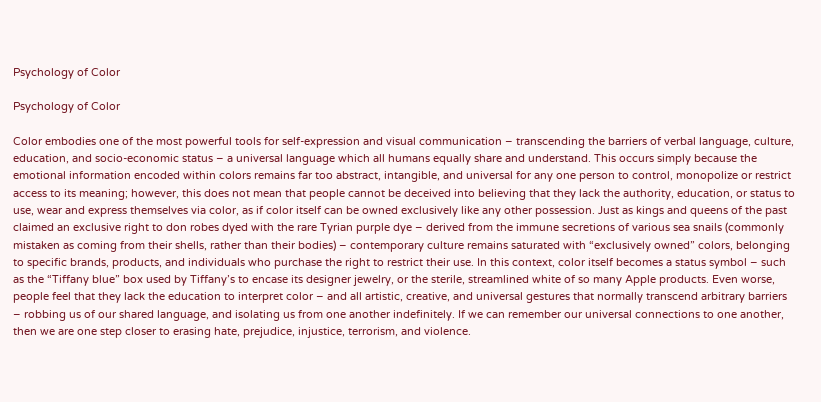Psychology of Color

Psychology of Color

Color embodies one of the most powerful tools for self-expression and visual communication – transcending the barriers of verbal language, culture, education, and socio-economic status – a universal language which all humans equally share and understand. This occurs simply because the emotional information encoded within colors remains far too abstract, intangible, and universal for any one person to control, monopolize or restrict access to its meaning; however, this does not mean that people cannot be deceived into believing that they lack the authority, education, or status to use, wear and express themselves via color, as if color itself can be owned exclusively like any other possession. Just as kings and queens of the past claimed an exclusive right to don robes dyed with the rare Tyrian purple dye – derived from the immune secretions of various sea snails (commonly mistaken as coming from their shells, rather than their bodies) – contemporary culture remains saturated with “exclusively owned” colors, belonging to specific brands, products, and individuals who purchase the right to restrict their use. In this context, color itself becomes a status symbol – such as the “Tiffany blue” box used by Tiffany’s to encase its designer jewelry, or the sterile, streamlined white of so many Apple products. Even worse, people feel that they lack the education to interpret color – and all artistic, creative, and universal gestures that normally transcend arbitrary barriers – robbing us of our shared language, and isolating us from one another indefinitely. If we can remember our universal connections to one another, then we are one step closer to erasing hate, prejudice, injustice, terrorism, and violence.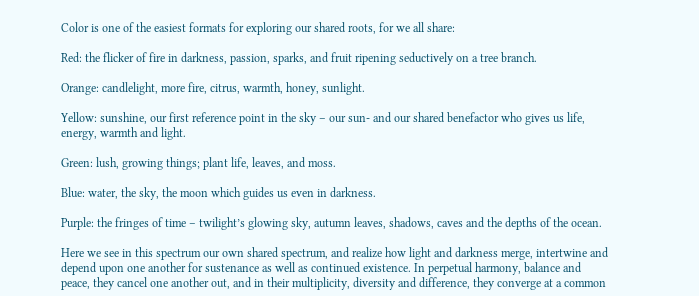Color is one of the easiest formats for exploring our shared roots, for we all share:

Red: the flicker of fire in darkness, passion, sparks, and fruit ripening seductively on a tree branch.

Orange: candlelight, more fire, citrus, warmth, honey, sunlight.

Yellow: sunshine, our first reference point in the sky – our sun- and our shared benefactor who gives us life, energy, warmth and light.

Green: lush, growing things; plant life, leaves, and moss.

Blue: water, the sky, the moon which guides us even in darkness.

Purple: the fringes of time – twilight’s glowing sky, autumn leaves, shadows, caves and the depths of the ocean.

Here we see in this spectrum our own shared spectrum, and realize how light and darkness merge, intertwine and depend upon one another for sustenance as well as continued existence. In perpetual harmony, balance and peace, they cancel one another out, and in their multiplicity, diversity and difference, they converge at a common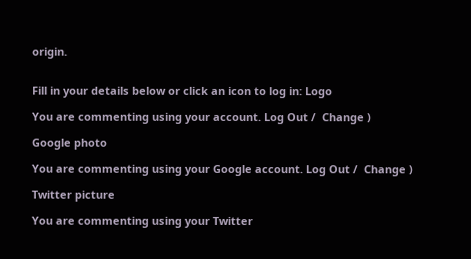origin.


Fill in your details below or click an icon to log in: Logo

You are commenting using your account. Log Out /  Change )

Google photo

You are commenting using your Google account. Log Out /  Change )

Twitter picture

You are commenting using your Twitter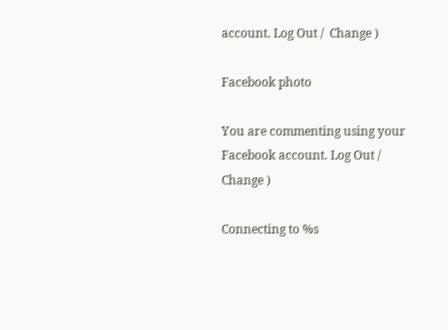account. Log Out /  Change )

Facebook photo

You are commenting using your Facebook account. Log Out /  Change )

Connecting to %s